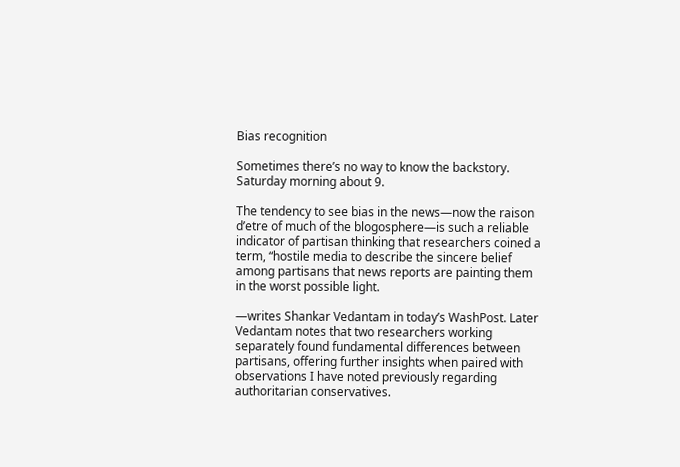Bias recognition

Sometimes there’s no way to know the backstory. Saturday morning about 9.

The tendency to see bias in the news—now the raison d’etre of much of the blogosphere—is such a reliable indicator of partisan thinking that researchers coined a term, “hostile media to describe the sincere belief among partisans that news reports are painting them in the worst possible light.

—writes Shankar Vedantam in today’s WashPost. Later Vedantam notes that two researchers working separately found fundamental differences between partisans, offering further insights when paired with observations I have noted previously regarding authoritarian conservatives.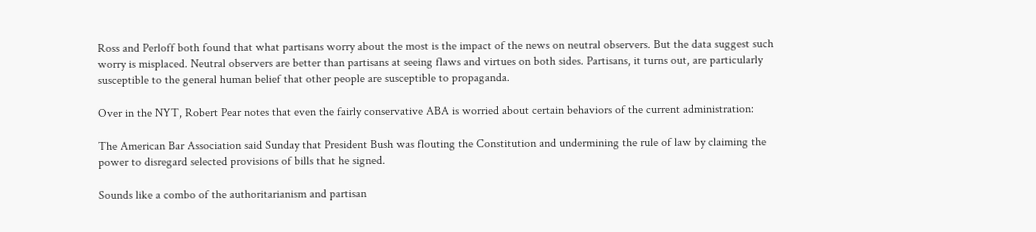Ross and Perloff both found that what partisans worry about the most is the impact of the news on neutral observers. But the data suggest such worry is misplaced. Neutral observers are better than partisans at seeing flaws and virtues on both sides. Partisans, it turns out, are particularly susceptible to the general human belief that other people are susceptible to propaganda.

Over in the NYT, Robert Pear notes that even the fairly conservative ABA is worried about certain behaviors of the current administration:

The American Bar Association said Sunday that President Bush was flouting the Constitution and undermining the rule of law by claiming the power to disregard selected provisions of bills that he signed.

Sounds like a combo of the authoritarianism and partisan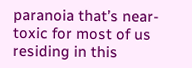paranoia that’s near-toxic for most of us residing in this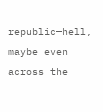republic—hell, maybe even across the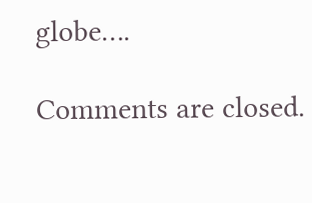globe….

Comments are closed.